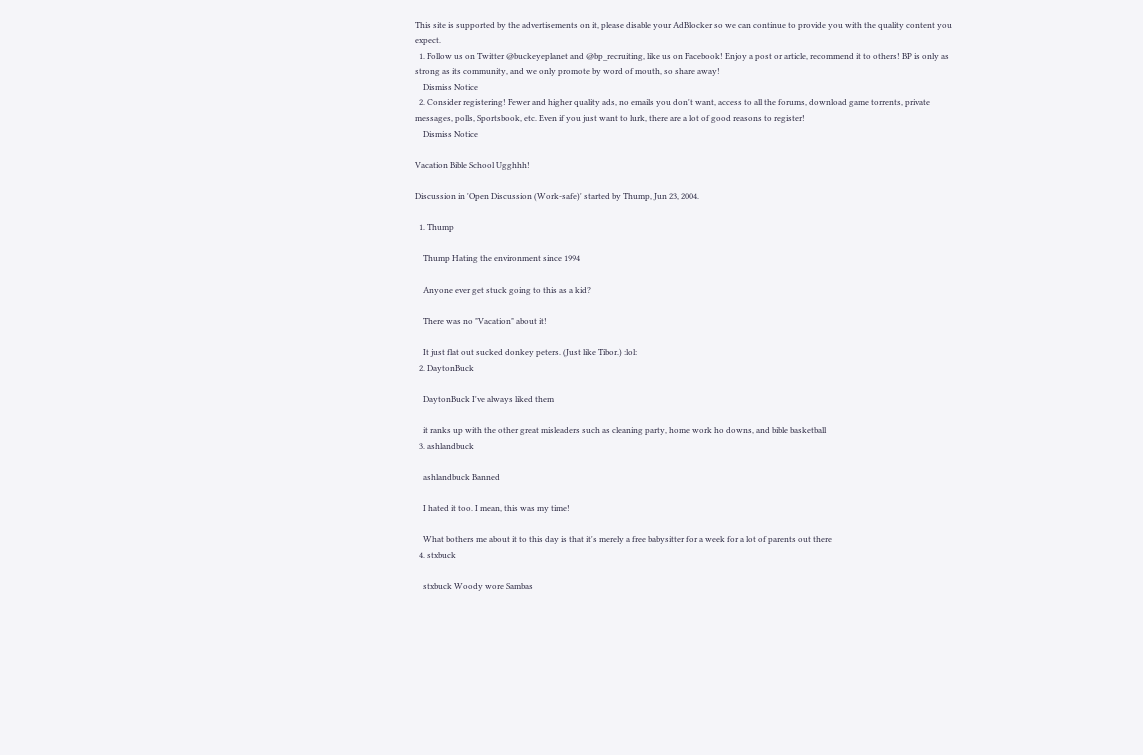This site is supported by the advertisements on it, please disable your AdBlocker so we can continue to provide you with the quality content you expect.
  1. Follow us on Twitter @buckeyeplanet and @bp_recruiting, like us on Facebook! Enjoy a post or article, recommend it to others! BP is only as strong as its community, and we only promote by word of mouth, so share away!
    Dismiss Notice
  2. Consider registering! Fewer and higher quality ads, no emails you don't want, access to all the forums, download game torrents, private messages, polls, Sportsbook, etc. Even if you just want to lurk, there are a lot of good reasons to register!
    Dismiss Notice

Vacation Bible School Ugghhh!

Discussion in 'Open Discussion (Work-safe)' started by Thump, Jun 23, 2004.

  1. Thump

    Thump Hating the environment since 1994

    Anyone ever get stuck going to this as a kid?

    There was no "Vacation" about it!

    It just flat out sucked donkey peters. (Just like Tibor.) :lol:
  2. DaytonBuck

    DaytonBuck I've always liked them

    it ranks up with the other great misleaders such as cleaning party, home work ho downs, and bible basketball
  3. ashlandbuck

    ashlandbuck Banned

    I hated it too. I mean, this was my time!

    What bothers me about it to this day is that it's merely a free babysitter for a week for a lot of parents out there
  4. stxbuck

    stxbuck Woody wore Sambas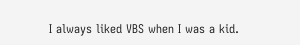I always liked VBS when I was a kid.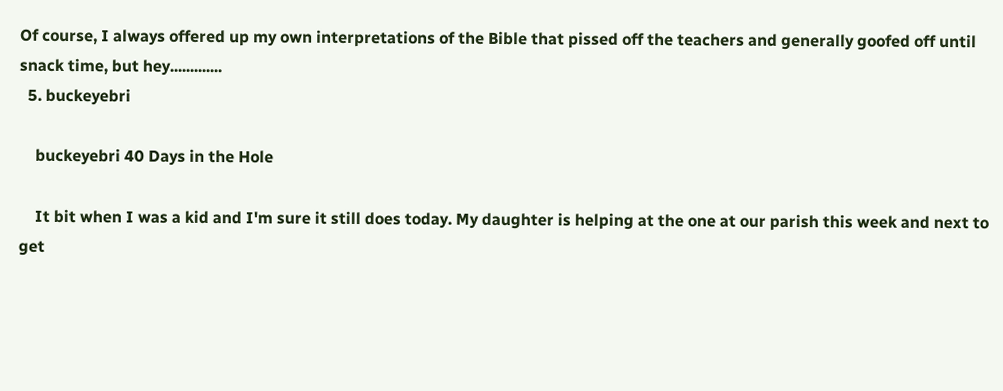Of course, I always offered up my own interpretations of the Bible that pissed off the teachers and generally goofed off until snack time, but hey.............
  5. buckeyebri

    buckeyebri 40 Days in the Hole

    It bit when I was a kid and I'm sure it still does today. My daughter is helping at the one at our parish this week and next to get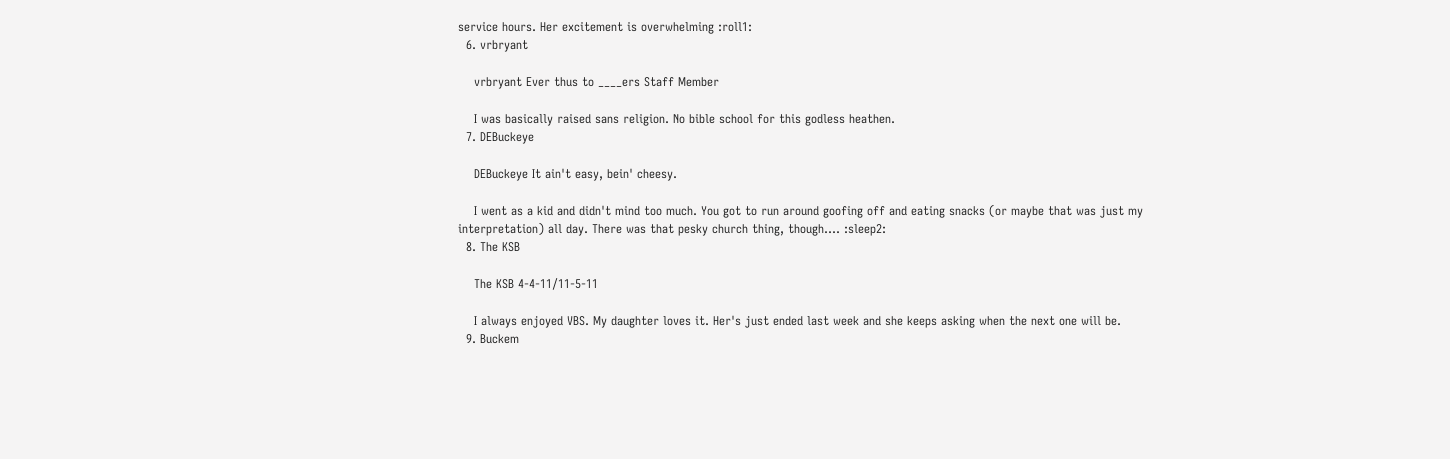service hours. Her excitement is overwhelming :roll1:
  6. vrbryant

    vrbryant Ever thus to ____ers Staff Member

    I was basically raised sans religion. No bible school for this godless heathen.
  7. DEBuckeye

    DEBuckeye It ain't easy, bein' cheesy.

    I went as a kid and didn't mind too much. You got to run around goofing off and eating snacks (or maybe that was just my interpretation) all day. There was that pesky church thing, though.... :sleep2:
  8. The KSB

    The KSB 4-4-11/11-5-11

    I always enjoyed VBS. My daughter loves it. Her's just ended last week and she keeps asking when the next one will be.
  9. Buckem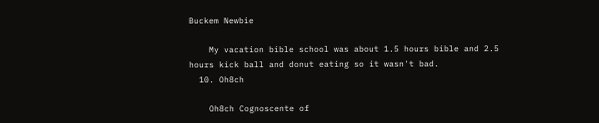Buckem Newbie

    My vacation bible school was about 1.5 hours bible and 2.5 hours kick ball and donut eating so it wasn't bad.
  10. Oh8ch

    Oh8ch Cognoscente of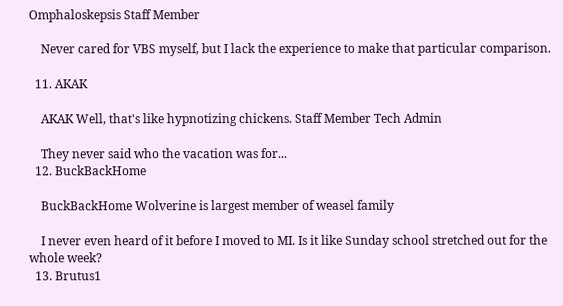Omphaloskepsis Staff Member

    Never cared for VBS myself, but I lack the experience to make that particular comparison.

  11. AKAK

    AKAK Well, that's like hypnotizing chickens. Staff Member Tech Admin

    They never said who the vacation was for...
  12. BuckBackHome

    BuckBackHome Wolverine is largest member of weasel family

    I never even heard of it before I moved to MI. Is it like Sunday school stretched out for the whole week?
  13. Brutus1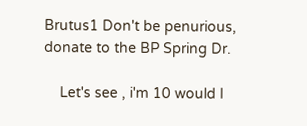Brutus1 Don't be penurious, donate to the BP Spring Dr.

    Let's see , i'm 10 would I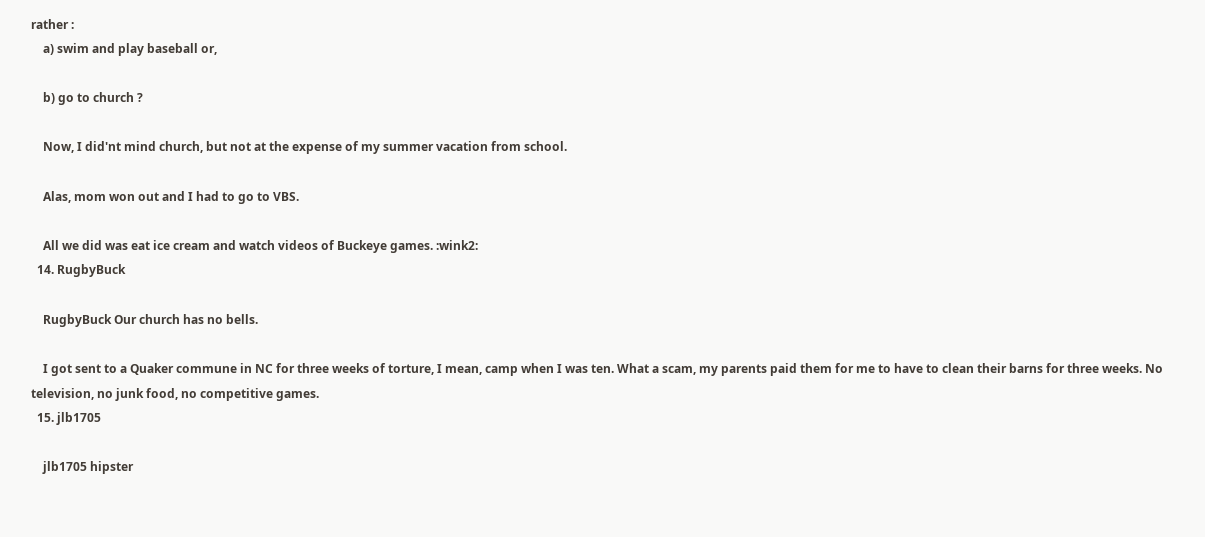rather :
    a) swim and play baseball or,

    b) go to church ?

    Now, I did'nt mind church, but not at the expense of my summer vacation from school.

    Alas, mom won out and I had to go to VBS.

    All we did was eat ice cream and watch videos of Buckeye games. :wink2:
  14. RugbyBuck

    RugbyBuck Our church has no bells.

    I got sent to a Quaker commune in NC for three weeks of torture, I mean, camp when I was ten. What a scam, my parents paid them for me to have to clean their barns for three weeks. No television, no junk food, no competitive games.
  15. jlb1705

    jlb1705 hipster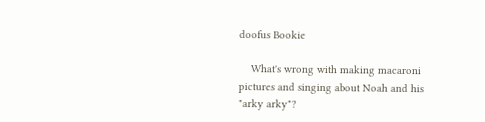doofus Bookie

    What's wrong with making macaroni pictures and singing about Noah and his "arky arky"?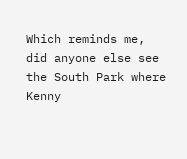Which reminds me, did anyone else see the South Park where Kenny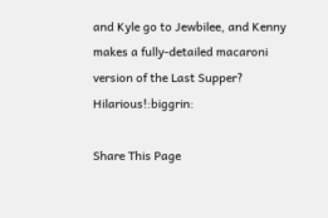and Kyle go to Jewbilee, and Kenny makes a fully-detailed macaroni version of the Last Supper? Hilarious!:biggrin:

Share This Page